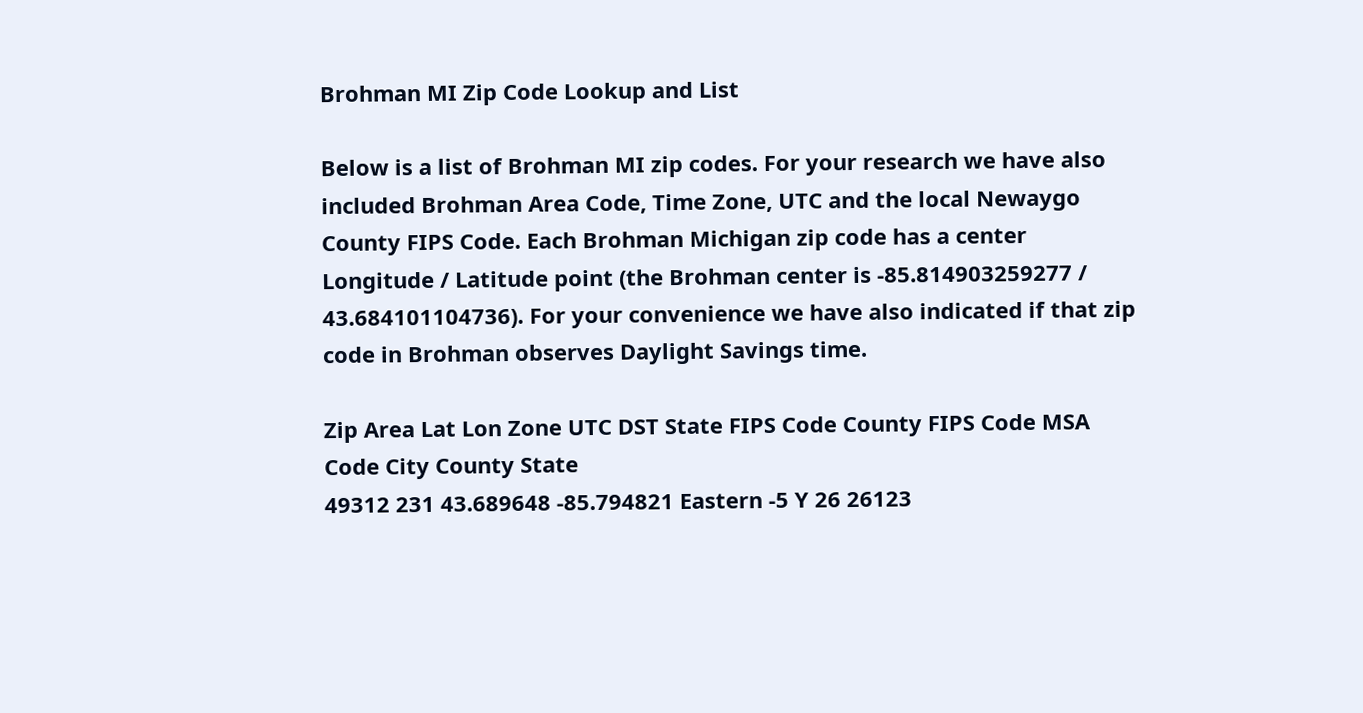Brohman MI Zip Code Lookup and List

Below is a list of Brohman MI zip codes. For your research we have also included Brohman Area Code, Time Zone, UTC and the local Newaygo County FIPS Code. Each Brohman Michigan zip code has a center Longitude / Latitude point (the Brohman center is -85.814903259277 / 43.684101104736). For your convenience we have also indicated if that zip code in Brohman observes Daylight Savings time.

Zip Area Lat Lon Zone UTC DST State FIPS Code County FIPS Code MSA Code City County State
49312 231 43.689648 -85.794821 Eastern -5 Y 26 26123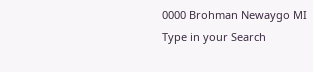0000 Brohman Newaygo MI
Type in your Search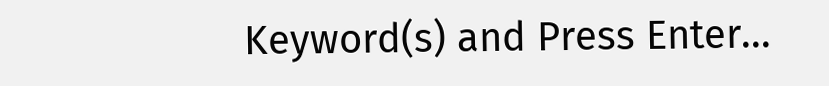Keyword(s) and Press Enter...